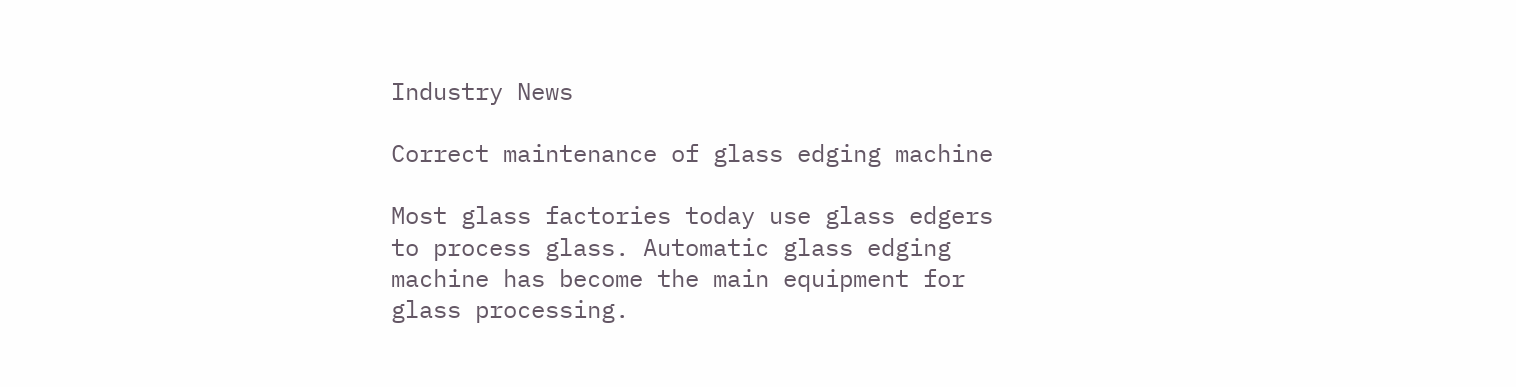Industry News

Correct maintenance of glass edging machine

Most glass factories today use glass edgers to process glass. Automatic glass edging machine has become the main equipment for glass processing.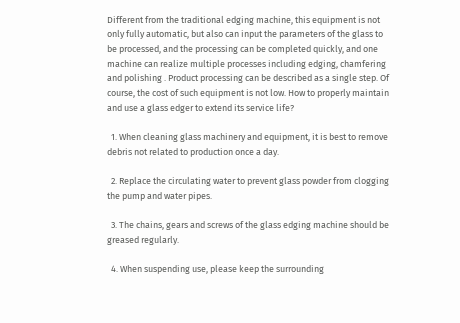Different from the traditional edging machine, this equipment is not only fully automatic, but also can input the parameters of the glass to be processed, and the processing can be completed quickly, and one machine can realize multiple processes including edging, chamfering and polishing . Product processing can be described as a single step. Of course, the cost of such equipment is not low. How to properly maintain and use a glass edger to extend its service life?

  1. When cleaning glass machinery and equipment, it is best to remove debris not related to production once a day.

  2. Replace the circulating water to prevent glass powder from clogging the pump and water pipes.

  3. The chains, gears and screws of the glass edging machine should be greased regularly.

  4. When suspending use, please keep the surrounding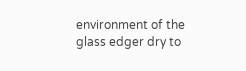environment of the glass edger dry to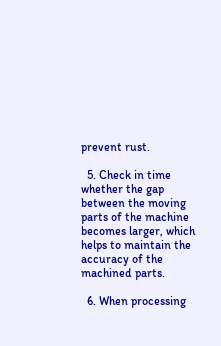prevent rust.

  5. Check in time whether the gap between the moving parts of the machine becomes larger, which helps to maintain the accuracy of the machined parts.

  6. When processing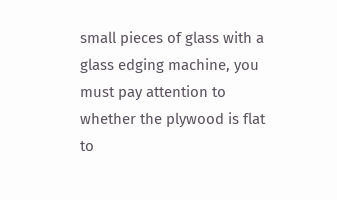small pieces of glass with a glass edging machine, you must pay attention to whether the plywood is flat to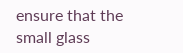ensure that the small glass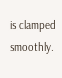is clamped smoothly.